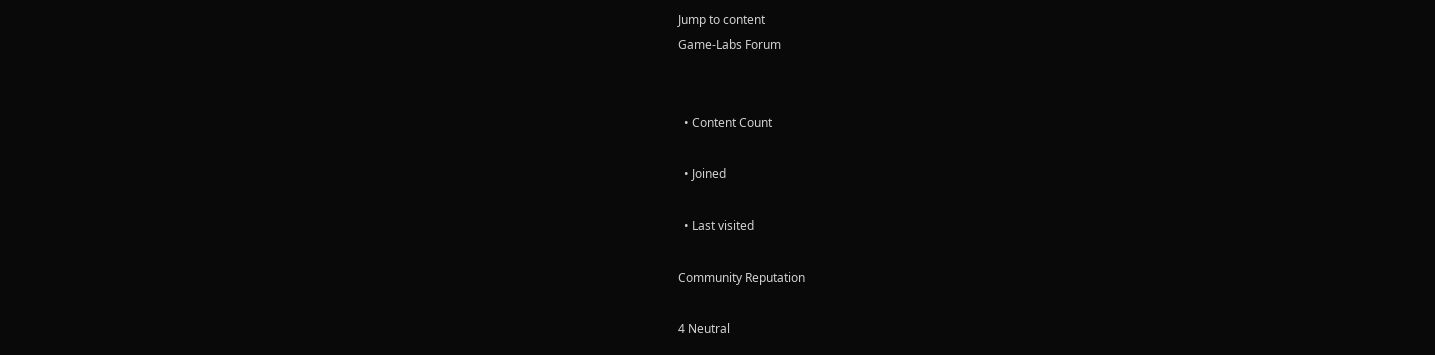Jump to content
Game-Labs Forum


  • Content Count

  • Joined

  • Last visited

Community Reputation

4 Neutral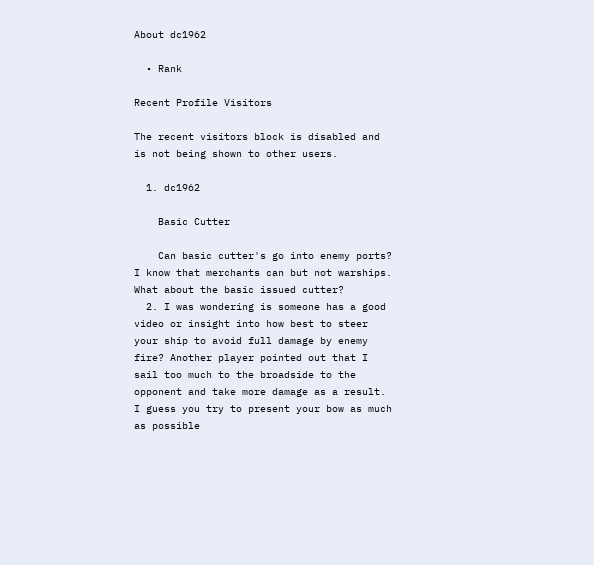About dc1962

  • Rank

Recent Profile Visitors

The recent visitors block is disabled and is not being shown to other users.

  1. dc1962

    Basic Cutter

    Can basic cutter's go into enemy ports? I know that merchants can but not warships. What about the basic issued cutter?
  2. I was wondering is someone has a good video or insight into how best to steer your ship to avoid full damage by enemy fire? Another player pointed out that I sail too much to the broadside to the opponent and take more damage as a result. I guess you try to present your bow as much as possible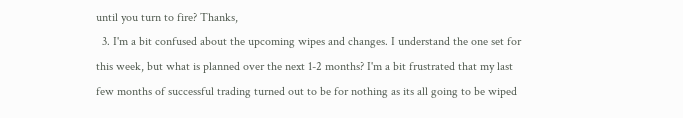until you turn to fire? Thanks,
  3. I'm a bit confused about the upcoming wipes and changes. I understand the one set for this week, but what is planned over the next 1-2 months? I'm a bit frustrated that my last few months of successful trading turned out to be for nothing as its all going to be wiped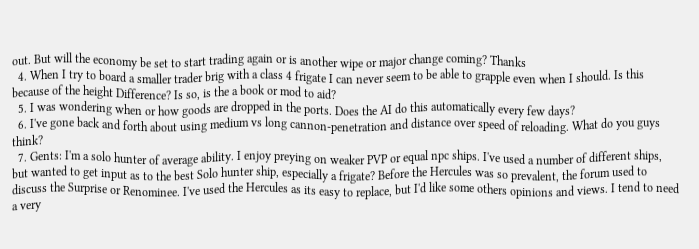out. But will the economy be set to start trading again or is another wipe or major change coming? Thanks
  4. When I try to board a smaller trader brig with a class 4 frigate I can never seem to be able to grapple even when I should. Is this because of the height Difference? Is so, is the a book or mod to aid?
  5. I was wondering when or how goods are dropped in the ports. Does the AI do this automatically every few days?
  6. I've gone back and forth about using medium vs long cannon-penetration and distance over speed of reloading. What do you guys think?
  7. Gents: I'm a solo hunter of average ability. I enjoy preying on weaker PVP or equal npc ships. I've used a number of different ships, but wanted to get input as to the best Solo hunter ship, especially a frigate? Before the Hercules was so prevalent, the forum used to discuss the Surprise or Renominee. I've used the Hercules as its easy to replace, but I'd like some others opinions and views. I tend to need a very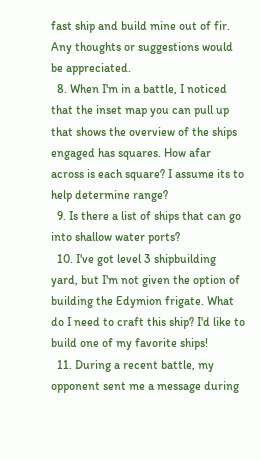fast ship and build mine out of fir. Any thoughts or suggestions would be appreciated.
  8. When I'm in a battle, I noticed that the inset map you can pull up that shows the overview of the ships engaged has squares. How afar across is each square? I assume its to help determine range?
  9. Is there a list of ships that can go into shallow water ports?
  10. I've got level 3 shipbuilding yard, but I'm not given the option of building the Edymion frigate. What do I need to craft this ship? I'd like to build one of my favorite ships!
  11. During a recent battle, my opponent sent me a message during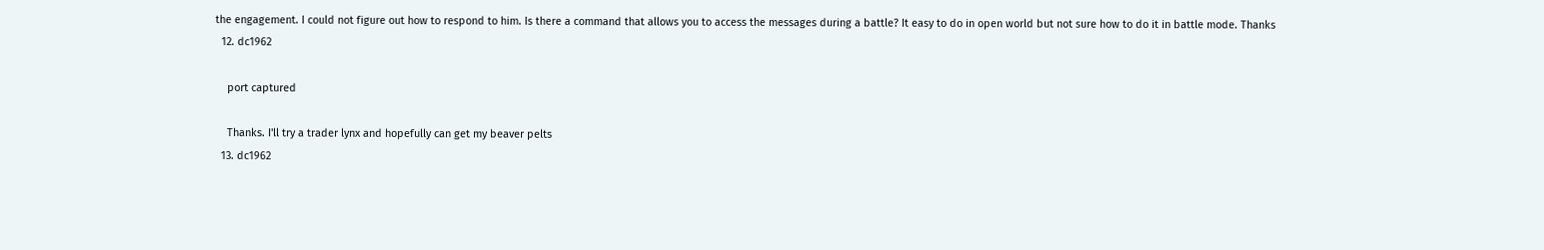the engagement. I could not figure out how to respond to him. Is there a command that allows you to access the messages during a battle? It easy to do in open world but not sure how to do it in battle mode. Thanks
  12. dc1962

    port captured

    Thanks. I'll try a trader lynx and hopefully can get my beaver pelts
  13. dc1962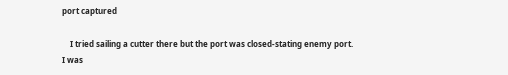port captured

    I tried sailing a cutter there but the port was closed-stating enemy port. I was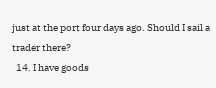just at the port four days ago. Should I sail a trader there?
  14. I have goods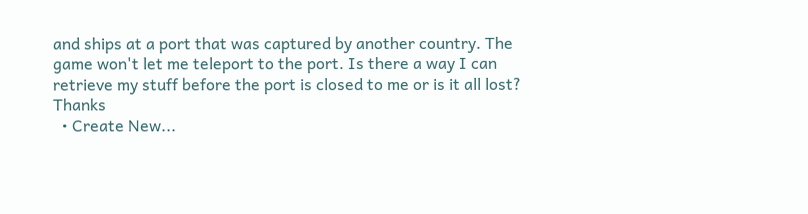and ships at a port that was captured by another country. The game won't let me teleport to the port. Is there a way I can retrieve my stuff before the port is closed to me or is it all lost? Thanks
  • Create New...